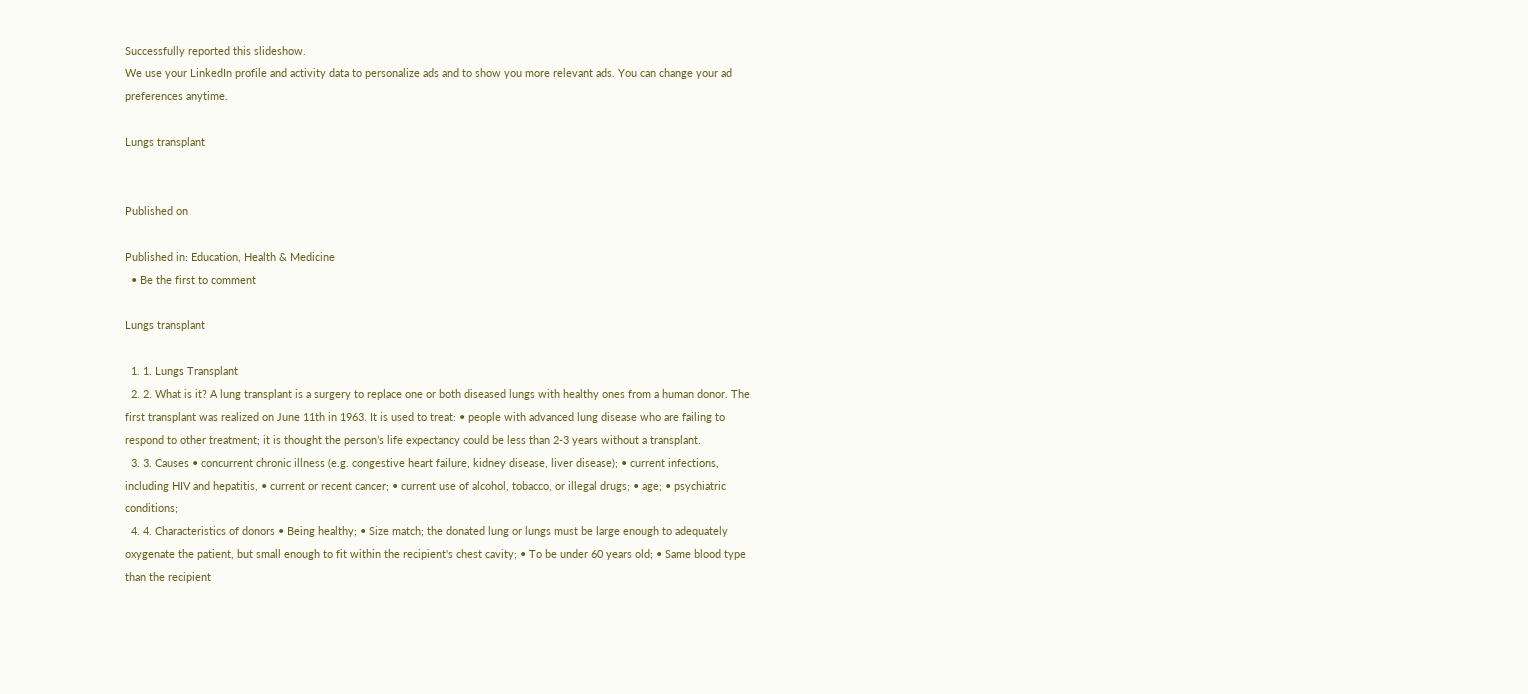Successfully reported this slideshow.
We use your LinkedIn profile and activity data to personalize ads and to show you more relevant ads. You can change your ad preferences anytime.

Lungs transplant


Published on

Published in: Education, Health & Medicine
  • Be the first to comment

Lungs transplant

  1. 1. Lungs Transplant
  2. 2. What is it? A lung transplant is a surgery to replace one or both diseased lungs with healthy ones from a human donor. The first transplant was realized on June 11th in 1963. It is used to treat: • people with advanced lung disease who are failing to respond to other treatment; it is thought the person’s life expectancy could be less than 2-3 years without a transplant.
  3. 3. Causes • concurrent chronic illness (e.g. congestive heart failure, kidney disease, liver disease); • current infections, including HIV and hepatitis, • current or recent cancer; • current use of alcohol, tobacco, or illegal drugs; • age; • psychiatric conditions;
  4. 4. Characteristics of donors • Being healthy; • Size match; the donated lung or lungs must be large enough to adequately oxygenate the patient, but small enough to fit within the recipient's chest cavity; • To be under 60 years old; • Same blood type than the recipient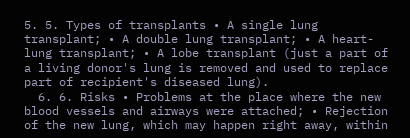5. 5. Types of transplants • A single lung transplant; • A double lung transplant; • A heart-lung transplant; • A lobe transplant (just a part of a living donor's lung is removed and used to replace part of recipient's diseased lung).
  6. 6. Risks • Problems at the place where the new blood vessels and airways were attached; • Rejection of the new lung, which may happen right away, within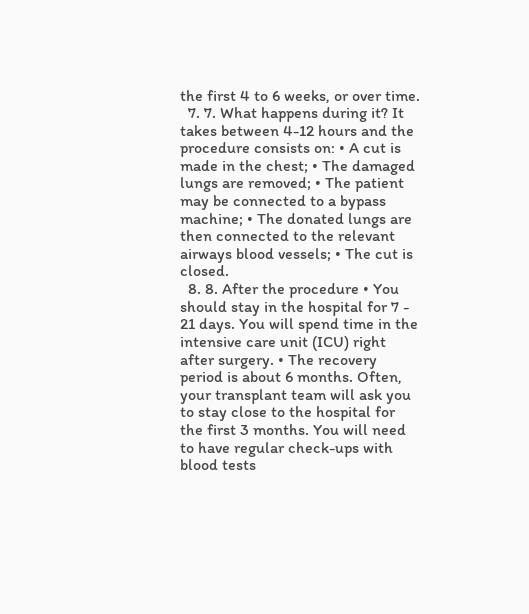the first 4 to 6 weeks, or over time.
  7. 7. What happens during it? It takes between 4-12 hours and the procedure consists on: • A cut is made in the chest; • The damaged lungs are removed; • The patient may be connected to a bypass machine; • The donated lungs are then connected to the relevant airways blood vessels; • The cut is closed.
  8. 8. After the procedure • You should stay in the hospital for 7 - 21 days. You will spend time in the intensive care unit (ICU) right after surgery. • The recovery period is about 6 months. Often, your transplant team will ask you to stay close to the hospital for the first 3 months. You will need to have regular check-ups with blood tests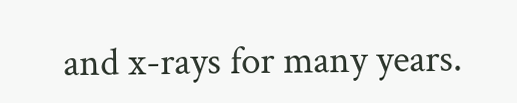and x-rays for many years.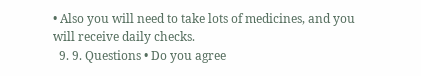• Also you will need to take lots of medicines, and you will receive daily checks.
  9. 9. Questions • Do you agree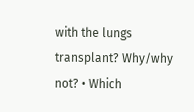with the lungs transplant? Why/why not? • Which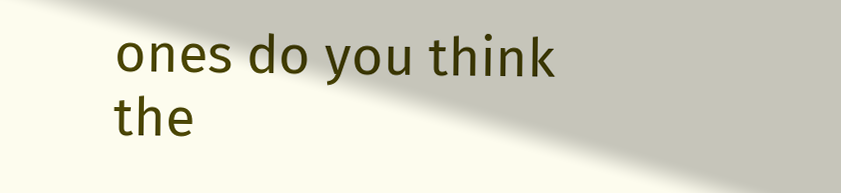ones do you think the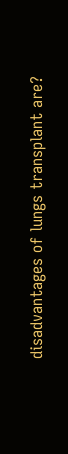disadvantages of lungs transplant are?